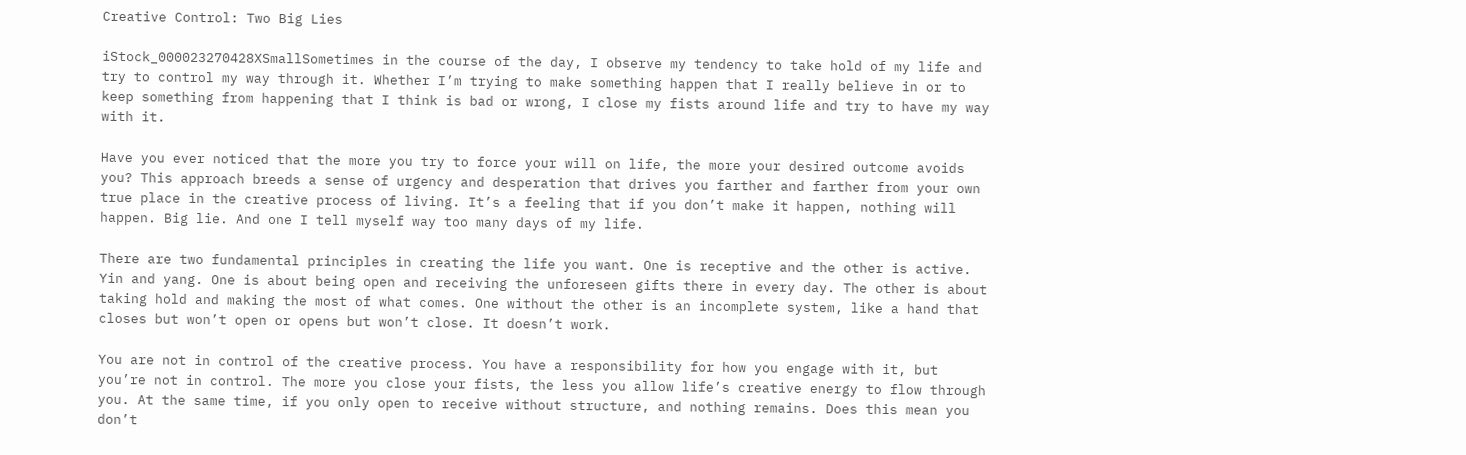Creative Control: Two Big Lies

iStock_000023270428XSmallSometimes in the course of the day, I observe my tendency to take hold of my life and try to control my way through it. Whether I’m trying to make something happen that I really believe in or to keep something from happening that I think is bad or wrong, I close my fists around life and try to have my way with it.

Have you ever noticed that the more you try to force your will on life, the more your desired outcome avoids you? This approach breeds a sense of urgency and desperation that drives you farther and farther from your own true place in the creative process of living. It’s a feeling that if you don’t make it happen, nothing will happen. Big lie. And one I tell myself way too many days of my life.

There are two fundamental principles in creating the life you want. One is receptive and the other is active. Yin and yang. One is about being open and receiving the unforeseen gifts there in every day. The other is about taking hold and making the most of what comes. One without the other is an incomplete system, like a hand that closes but won’t open or opens but won’t close. It doesn’t work.

You are not in control of the creative process. You have a responsibility for how you engage with it, but you’re not in control. The more you close your fists, the less you allow life’s creative energy to flow through you. At the same time, if you only open to receive without structure, and nothing remains. Does this mean you don’t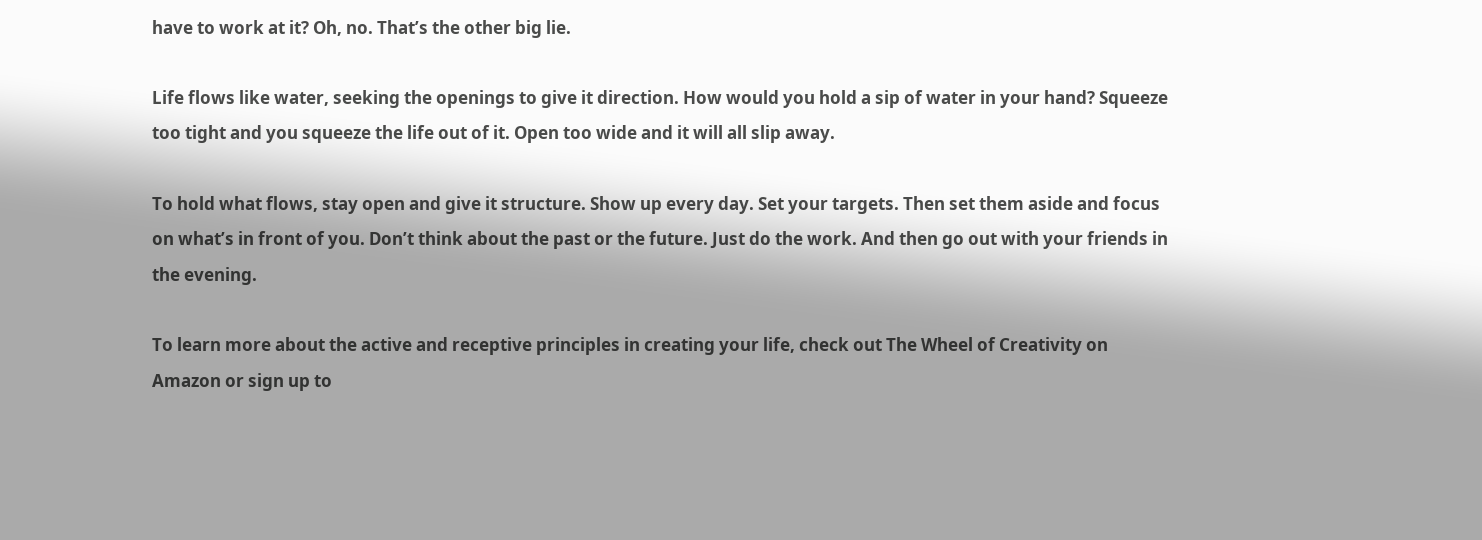have to work at it? Oh, no. That’s the other big lie.

Life flows like water, seeking the openings to give it direction. How would you hold a sip of water in your hand? Squeeze too tight and you squeeze the life out of it. Open too wide and it will all slip away.

To hold what flows, stay open and give it structure. Show up every day. Set your targets. Then set them aside and focus on what’s in front of you. Don’t think about the past or the future. Just do the work. And then go out with your friends in the evening.

To learn more about the active and receptive principles in creating your life, check out The Wheel of Creativity on Amazon or sign up to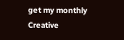get my monthly Creative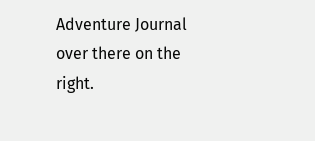Adventure Journal over there on the right.